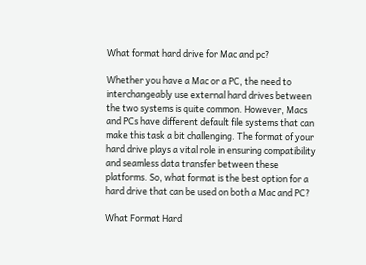What format hard drive for Mac and pc?

Whether you have a Mac or a PC, the need to interchangeably use external hard drives between the two systems is quite common. However, Macs and PCs have different default file systems that can make this task a bit challenging. The format of your hard drive plays a vital role in ensuring compatibility and seamless data transfer between these platforms. So, what format is the best option for a hard drive that can be used on both a Mac and PC?

What Format Hard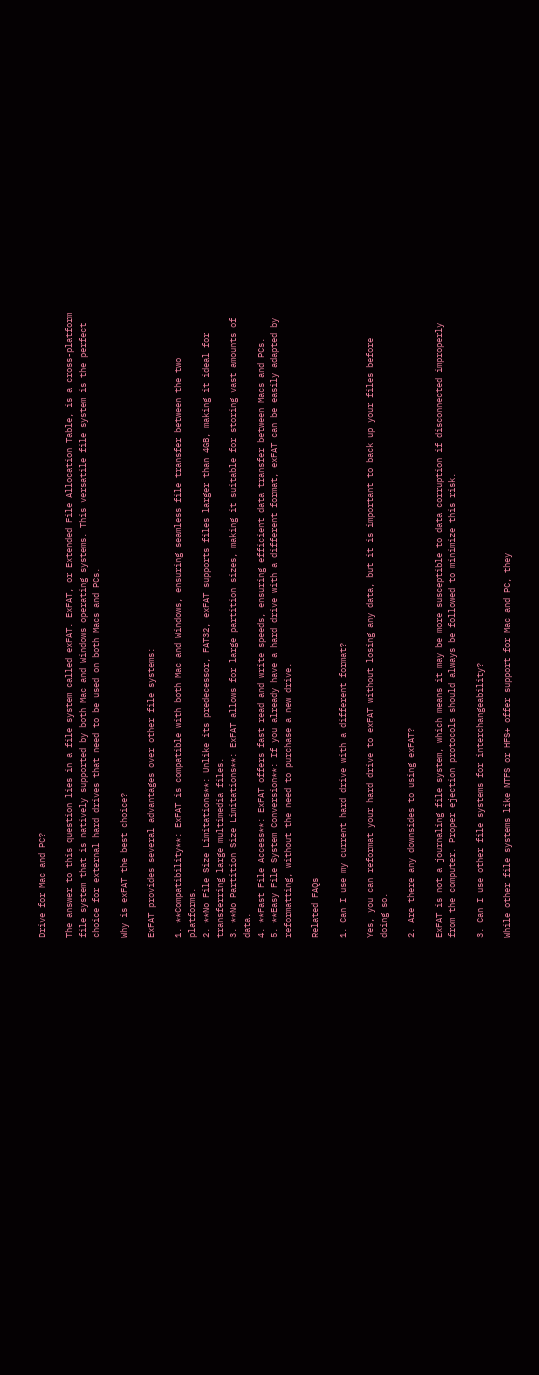Drive for Mac and PC?

The answer to this question lies in a file system called exFAT. ExFAT, or Extended File Allocation Table, is a cross-platform file system that is natively supported by both Mac and Windows operating systems. This versatile file system is the perfect choice for external hard drives that need to be used on both Macs and PCs.

Why is exFAT the best choice?

ExFAT provides several advantages over other file systems:

1. **Compatibility**: ExFAT is compatible with both Mac and Windows, ensuring seamless file transfer between the two platforms.
2. **No File Size Limitations**: Unlike its predecessor, FAT32, exFAT supports files larger than 4GB, making it ideal for transferring large multimedia files.
3. **No Partition Size Limitations**: ExFAT allows for large partition sizes, making it suitable for storing vast amounts of data.
4. **Fast File Access**: ExFAT offers fast read and write speeds, ensuring efficient data transfer between Macs and PCs.
5. **Easy File System Conversion**: If you already have a hard drive with a different format, exFAT can be easily adapted by reformatting, without the need to purchase a new drive.

Related FAQs

1. Can I use my current hard drive with a different format?

Yes, you can reformat your hard drive to exFAT without losing any data, but it is important to back up your files before doing so.

2. Are there any downsides to using exFAT?

ExFAT is not a journaling file system, which means it may be more susceptible to data corruption if disconnected improperly from the computer. Proper ejection protocols should always be followed to minimize this risk.

3. Can I use other file systems for interchangeability?

While other file systems like NTFS or HFS+ offer support for Mac and PC, they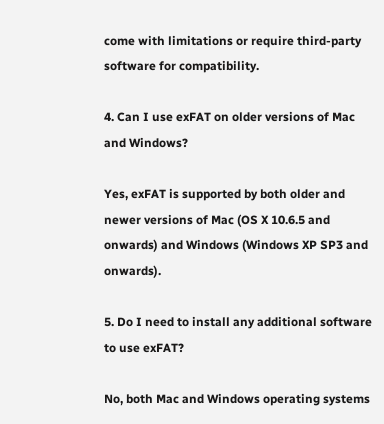come with limitations or require third-party software for compatibility.

4. Can I use exFAT on older versions of Mac and Windows?

Yes, exFAT is supported by both older and newer versions of Mac (OS X 10.6.5 and onwards) and Windows (Windows XP SP3 and onwards).

5. Do I need to install any additional software to use exFAT?

No, both Mac and Windows operating systems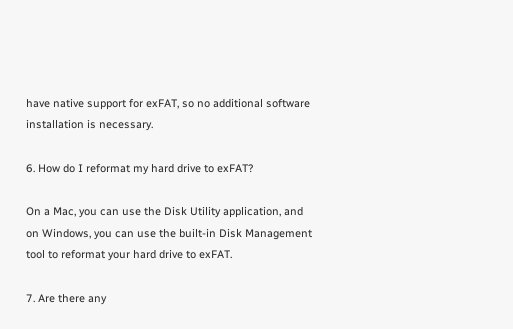have native support for exFAT, so no additional software installation is necessary.

6. How do I reformat my hard drive to exFAT?

On a Mac, you can use the Disk Utility application, and on Windows, you can use the built-in Disk Management tool to reformat your hard drive to exFAT.

7. Are there any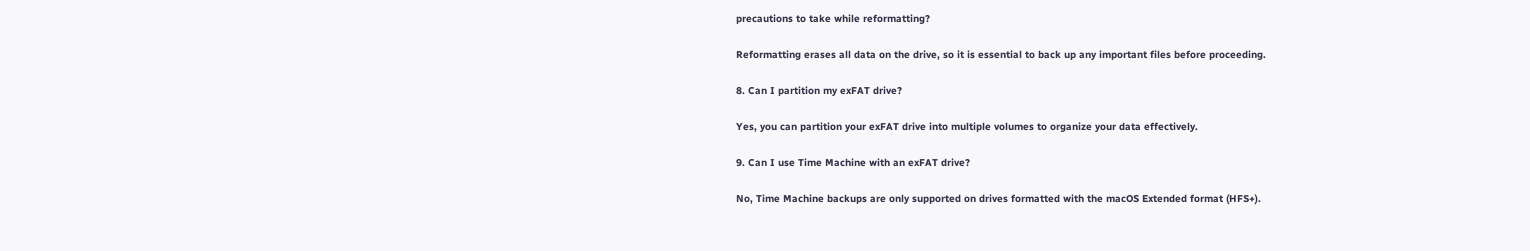precautions to take while reformatting?

Reformatting erases all data on the drive, so it is essential to back up any important files before proceeding.

8. Can I partition my exFAT drive?

Yes, you can partition your exFAT drive into multiple volumes to organize your data effectively.

9. Can I use Time Machine with an exFAT drive?

No, Time Machine backups are only supported on drives formatted with the macOS Extended format (HFS+).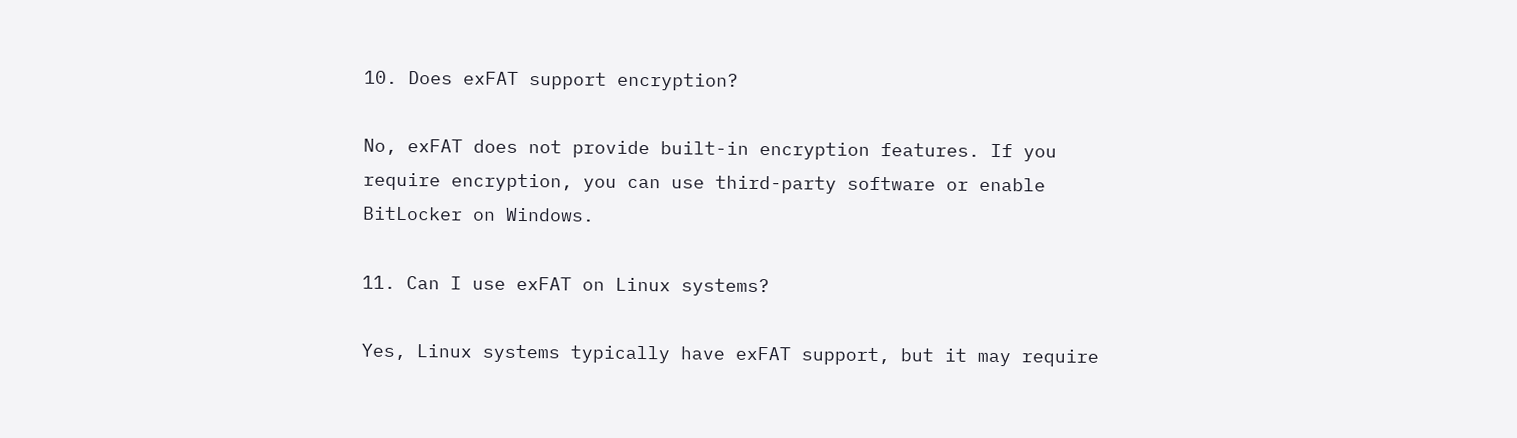10. Does exFAT support encryption?

No, exFAT does not provide built-in encryption features. If you require encryption, you can use third-party software or enable BitLocker on Windows.

11. Can I use exFAT on Linux systems?

Yes, Linux systems typically have exFAT support, but it may require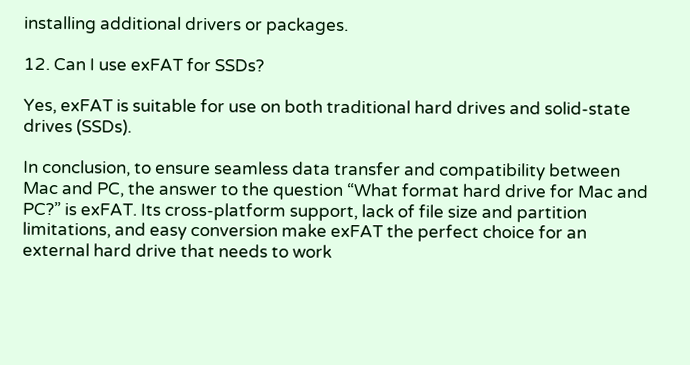installing additional drivers or packages.

12. Can I use exFAT for SSDs?

Yes, exFAT is suitable for use on both traditional hard drives and solid-state drives (SSDs).

In conclusion, to ensure seamless data transfer and compatibility between Mac and PC, the answer to the question “What format hard drive for Mac and PC?” is exFAT. Its cross-platform support, lack of file size and partition limitations, and easy conversion make exFAT the perfect choice for an external hard drive that needs to work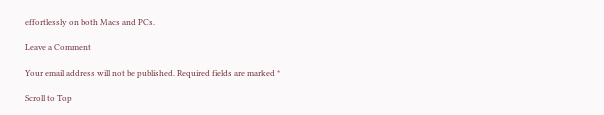effortlessly on both Macs and PCs.

Leave a Comment

Your email address will not be published. Required fields are marked *

Scroll to Top